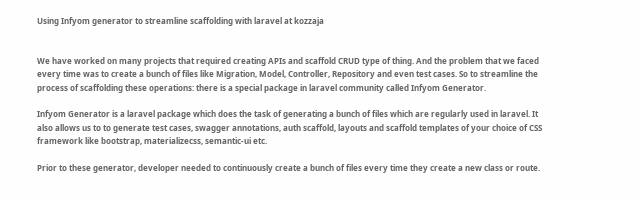Using Infyom generator to streamline scaffolding with laravel at kozzaja


We have worked on many projects that required creating APIs and scaffold CRUD type of thing. And the problem that we faced every time was to create a bunch of files like Migration, Model, Controller, Repository and even test cases. So to streamline the process of scaffolding these operations: there is a special package in laravel community called Infyom Generator.

Infyom Generator is a laravel package which does the task of generating a bunch of files which are regularly used in laravel. It also allows us to to generate test cases, swagger annotations, auth scaffold, layouts and scaffold templates of your choice of CSS framework like bootstrap, materializecss, semantic-ui etc.

Prior to these generator, developer needed to continuously create a bunch of files every time they create a new class or route.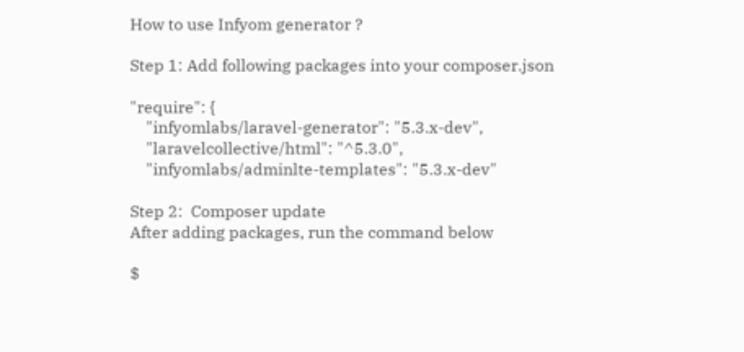How to use Infyom generator ?

Step 1: Add following packages into your composer.json

"require": {
    "infyomlabs/laravel-generator": "5.3.x-dev",
    "laravelcollective/html": "^5.3.0",
    "infyomlabs/adminlte-templates": "5.3.x-dev"

Step 2:  Composer update
After adding packages, run the command below

$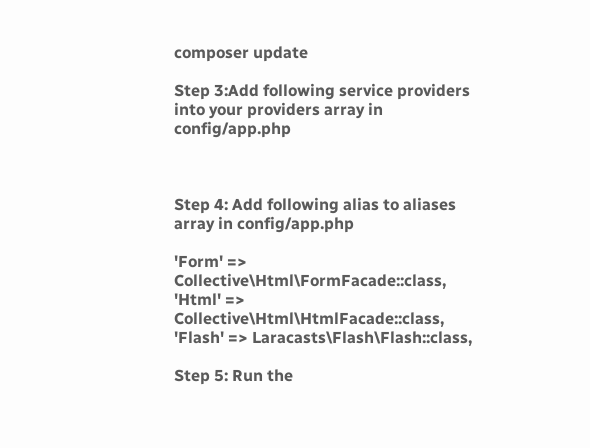composer update

Step 3:Add following service providers into your providers array in config/app.php



Step 4: Add following alias to aliases array in config/app.php

'Form' => Collective\Html\FormFacade::class,
'Html' => Collective\Html\HtmlFacade::class,
'Flash' => Laracasts\Flash\Flash::class,

Step 5: Run the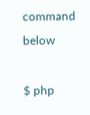command below

$ php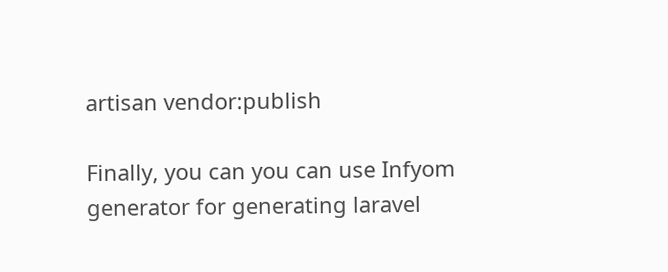artisan vendor:publish

Finally, you can you can use Infyom generator for generating laravel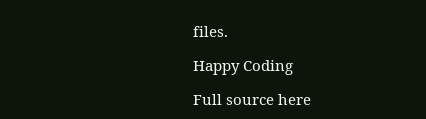files.

Happy Coding

Full source here